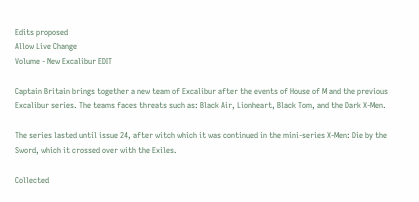Edits proposed
Allow Live Change
Volume - New Excalibur EDIT

Captain Britain brings together a new team of Excalibur after the events of House of M and the previous Excalibur series. The teams faces threats such as: Black Air, Lionheart, Black Tom, and the Dark X-Men.

The series lasted until issue 24, after witch which it was continued in the mini-series X-Men: Die by the Sword, which it crossed over with the Exiles.

Collected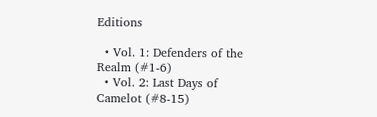Editions

  • Vol. 1: Defenders of the Realm (#1-6)
  • Vol. 2: Last Days of Camelot (#8-15)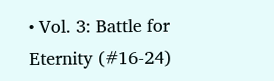• Vol. 3: Battle for Eternity (#16-24)